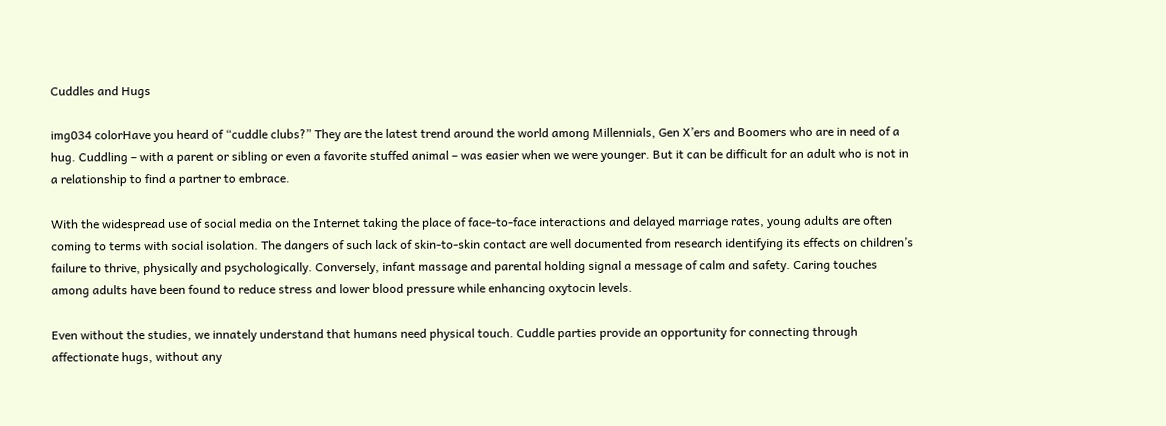Cuddles and Hugs

img034 colorHave you heard of “cuddle clubs?” They are the latest trend around the world among Millennials, Gen X’ers and Boomers who are in need of a hug. Cuddling – with a parent or sibling or even a favorite stuffed animal – was easier when we were younger. But it can be difficult for an adult who is not in a relationship to find a partner to embrace.

With the widespread use of social media on the Internet taking the place of face-to-face interactions and delayed marriage rates, young adults are often coming to terms with social isolation. The dangers of such lack of skin-to-skin contact are well documented from research identifying its effects on children’s failure to thrive, physically and psychologically. Conversely, infant massage and parental holding signal a message of calm and safety. Caring touches among adults have been found to reduce stress and lower blood pressure while enhancing oxytocin levels.

Even without the studies, we innately understand that humans need physical touch. Cuddle parties provide an opportunity for connecting through affectionate hugs, without any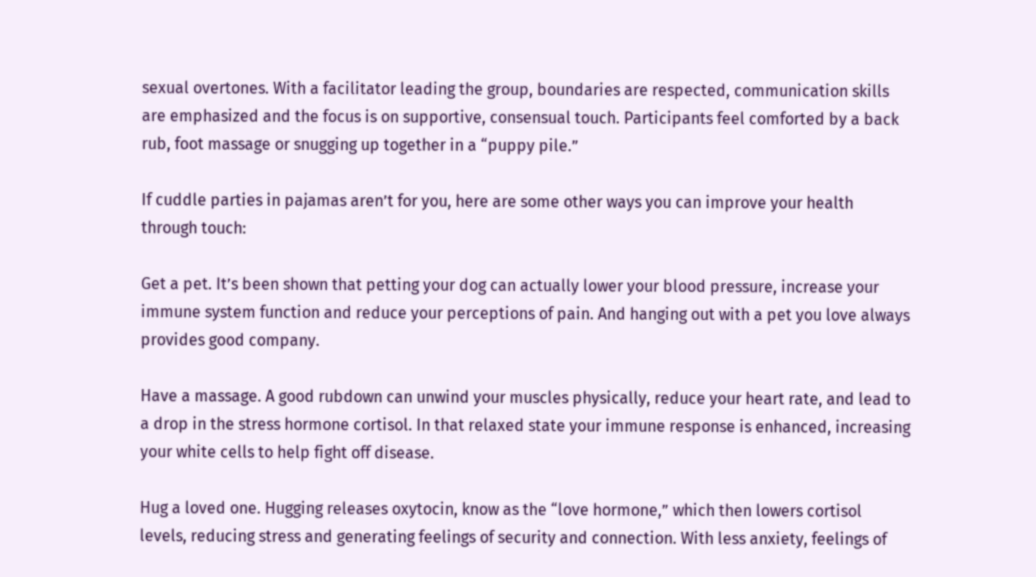sexual overtones. With a facilitator leading the group, boundaries are respected, communication skills are emphasized and the focus is on supportive, consensual touch. Participants feel comforted by a back rub, foot massage or snugging up together in a “puppy pile.”

If cuddle parties in pajamas aren’t for you, here are some other ways you can improve your health through touch:

Get a pet. It’s been shown that petting your dog can actually lower your blood pressure, increase your immune system function and reduce your perceptions of pain. And hanging out with a pet you love always provides good company.

Have a massage. A good rubdown can unwind your muscles physically, reduce your heart rate, and lead to a drop in the stress hormone cortisol. In that relaxed state your immune response is enhanced, increasing your white cells to help fight off disease.

Hug a loved one. Hugging releases oxytocin, know as the “love hormone,” which then lowers cortisol levels, reducing stress and generating feelings of security and connection. With less anxiety, feelings of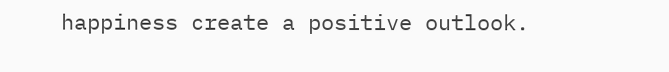happiness create a positive outlook.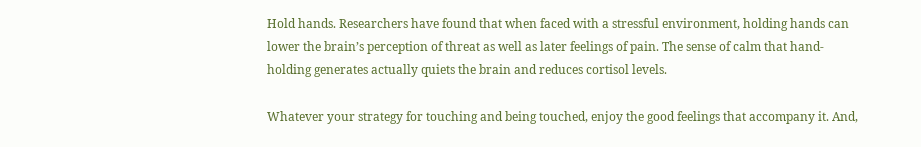Hold hands. Researchers have found that when faced with a stressful environment, holding hands can lower the brain’s perception of threat as well as later feelings of pain. The sense of calm that hand-holding generates actually quiets the brain and reduces cortisol levels.

Whatever your strategy for touching and being touched, enjoy the good feelings that accompany it. And,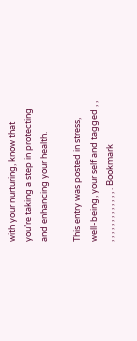with your nurturing, know that you’re taking a step in protecting and enhancing your health.

This entry was posted in stress, well-being, your self and tagged , , , , , , , , , , , , , , , . Bookmark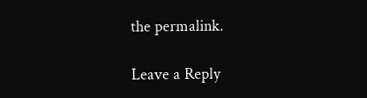the permalink.

Leave a Reply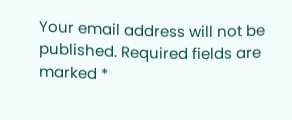Your email address will not be published. Required fields are marked *